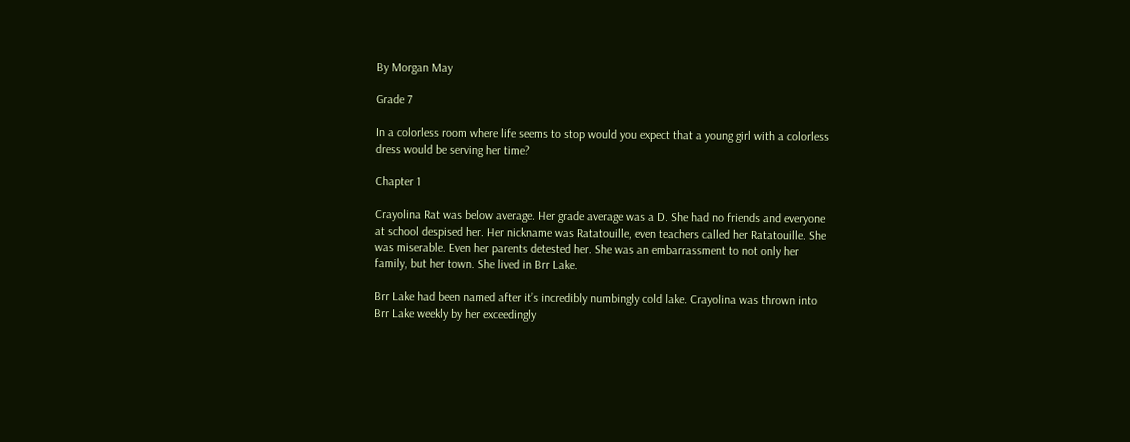By Morgan May

Grade 7

In a colorless room where life seems to stop would you expect that a young girl with a colorless dress would be serving her time?

Chapter 1

Crayolina Rat was below average. Her grade average was a D. She had no friends and everyone at school despised her. Her nickname was Ratatouille, even teachers called her Ratatouille. She was miserable. Even her parents detested her. She was an embarrassment to not only her family, but her town. She lived in Brr Lake.

Brr Lake had been named after it’s incredibly numbingly cold lake. Crayolina was thrown into Brr Lake weekly by her exceedingly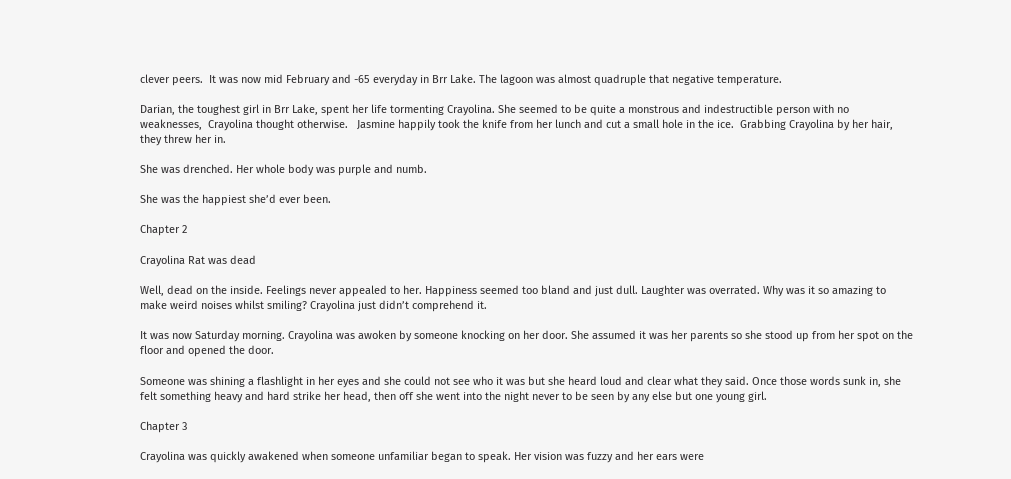clever peers.  It was now mid February and -65 everyday in Brr Lake. The lagoon was almost quadruple that negative temperature.

Darian, the toughest girl in Brr Lake, spent her life tormenting Crayolina. She seemed to be quite a monstrous and indestructible person with no weaknesses,  Crayolina thought otherwise.   Jasmine happily took the knife from her lunch and cut a small hole in the ice.  Grabbing Crayolina by her hair, they threw her in.

She was drenched. Her whole body was purple and numb.

She was the happiest she’d ever been.

Chapter 2

Crayolina Rat was dead

Well, dead on the inside. Feelings never appealed to her. Happiness seemed too bland and just dull. Laughter was overrated. Why was it so amazing to make weird noises whilst smiling? Crayolina just didn’t comprehend it.

It was now Saturday morning. Crayolina was awoken by someone knocking on her door. She assumed it was her parents so she stood up from her spot on the floor and opened the door.

Someone was shining a flashlight in her eyes and she could not see who it was but she heard loud and clear what they said. Once those words sunk in, she felt something heavy and hard strike her head, then off she went into the night never to be seen by any else but one young girl.

Chapter 3

Crayolina was quickly awakened when someone unfamiliar began to speak. Her vision was fuzzy and her ears were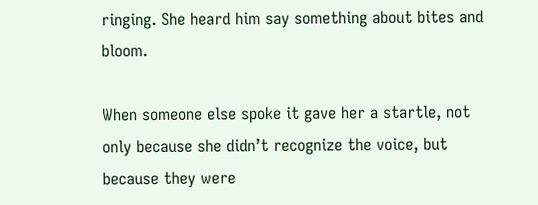ringing. She heard him say something about bites and bloom.

When someone else spoke it gave her a startle, not only because she didn’t recognize the voice, but because they were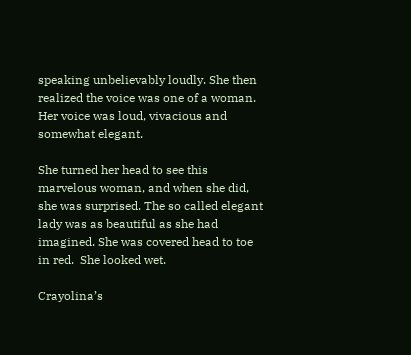speaking unbelievably loudly. She then realized the voice was one of a woman. Her voice was loud, vivacious and somewhat elegant.

She turned her head to see this marvelous woman, and when she did, she was surprised. The so called elegant lady was as beautiful as she had imagined. She was covered head to toe in red.  She looked wet.

Crayolina’s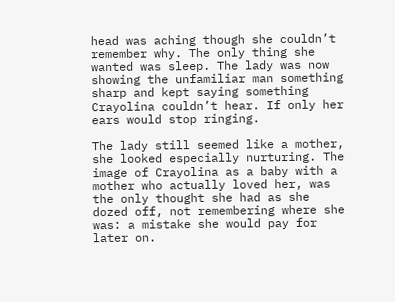head was aching though she couldn’t remember why. The only thing she wanted was sleep. The lady was now showing the unfamiliar man something sharp and kept saying something Crayolina couldn’t hear. If only her ears would stop ringing.

The lady still seemed like a mother, she looked especially nurturing. The image of Crayolina as a baby with a mother who actually loved her, was the only thought she had as she dozed off, not remembering where she was: a mistake she would pay for later on.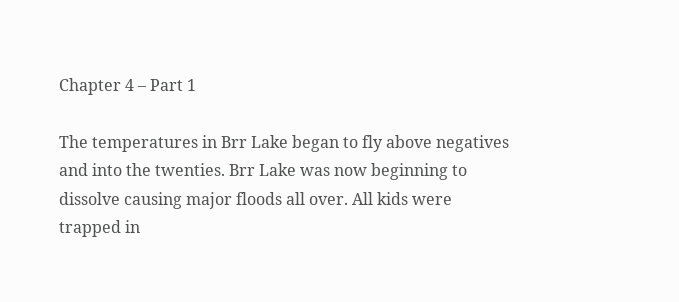Chapter 4 – Part 1

The temperatures in Brr Lake began to fly above negatives and into the twenties. Brr Lake was now beginning to dissolve causing major floods all over. All kids were trapped in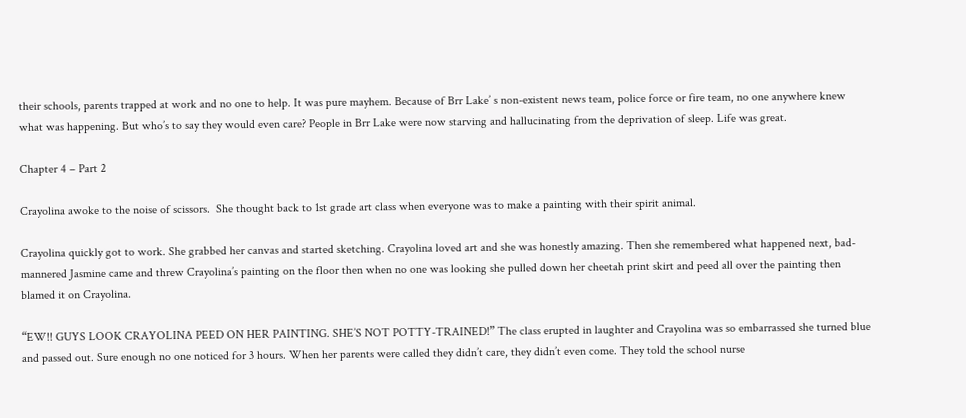their schools, parents trapped at work and no one to help. It was pure mayhem. Because of Brr Lake’ s non-existent news team, police force or fire team, no one anywhere knew what was happening. But who’s to say they would even care? People in Brr Lake were now starving and hallucinating from the deprivation of sleep. Life was great.

Chapter 4 – Part 2

Crayolina awoke to the noise of scissors.  She thought back to 1st grade art class when everyone was to make a painting with their spirit animal.

Crayolina quickly got to work. She grabbed her canvas and started sketching. Crayolina loved art and she was honestly amazing. Then she remembered what happened next, bad- mannered Jasmine came and threw Crayolina’s painting on the floor then when no one was looking she pulled down her cheetah print skirt and peed all over the painting then blamed it on Crayolina.

“EW!! GUYS LOOK CRAYOLINA PEED ON HER PAINTING. SHE’S NOT POTTY-TRAINED!” The class erupted in laughter and Crayolina was so embarrassed she turned blue and passed out. Sure enough no one noticed for 3 hours. When her parents were called they didn’t care, they didn’t even come. They told the school nurse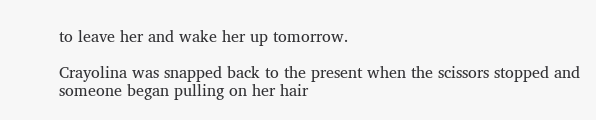to leave her and wake her up tomorrow.

Crayolina was snapped back to the present when the scissors stopped and someone began pulling on her hair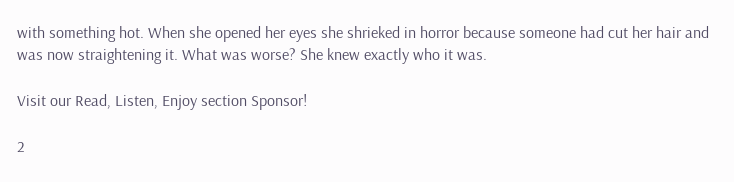with something hot. When she opened her eyes she shrieked in horror because someone had cut her hair and was now straightening it. What was worse? She knew exactly who it was.

Visit our Read, Listen, Enjoy section Sponsor!

2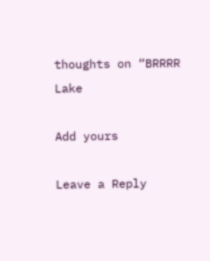thoughts on “BRRRR Lake

Add yours

Leave a Reply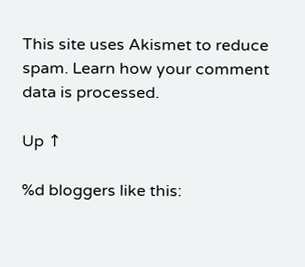This site uses Akismet to reduce spam. Learn how your comment data is processed.

Up ↑

%d bloggers like this: